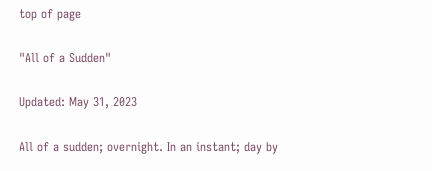top of page

"All of a Sudden"

Updated: May 31, 2023

All of a sudden; overnight. In an instant; day by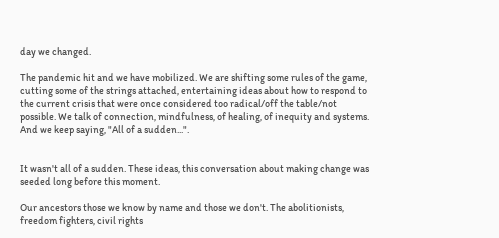day we changed.

The pandemic hit and we have mobilized. We are shifting some rules of the game, cutting some of the strings attached, entertaining ideas about how to respond to the current crisis that were once considered too radical/off the table/not possible. We talk of connection, mindfulness, of healing, of inequity and systems. And we keep saying, "All of a sudden...".


It wasn't all of a sudden. These ideas, this conversation about making change was seeded long before this moment.

Our ancestors those we know by name and those we don't. The abolitionists, freedom fighters, civil rights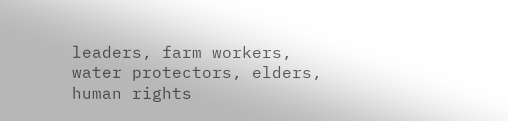leaders, farm workers, water protectors, elders, human rights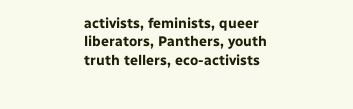activists, feminists, queer liberators, Panthers, youth truth tellers, eco-activists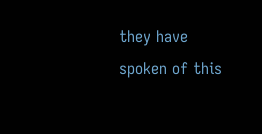they have spoken of this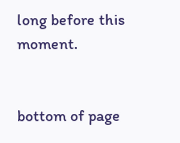long before this moment.


bottom of page